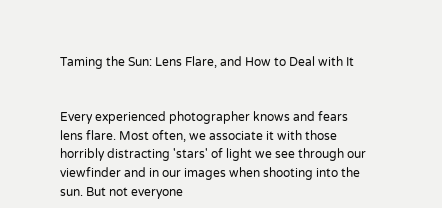Taming the Sun: Lens Flare, and How to Deal with It


Every experienced photographer knows and fears lens flare. Most often, we associate it with those horribly distracting 'stars' of light we see through our viewfinder and in our images when shooting into the sun. But not everyone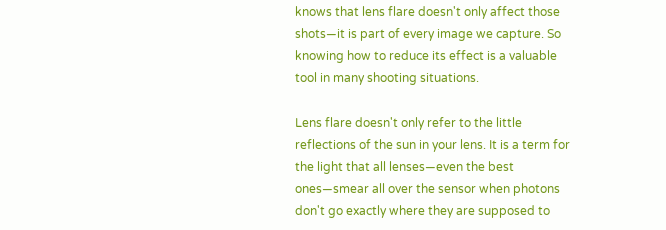knows that lens flare doesn't only affect those shots—it is part of every image we capture. So knowing how to reduce its effect is a valuable tool in many shooting situations.

Lens flare doesn't only refer to the little reflections of the sun in your lens. It is a term for the light that all lenses—even the best ones—smear all over the sensor when photons don't go exactly where they are supposed to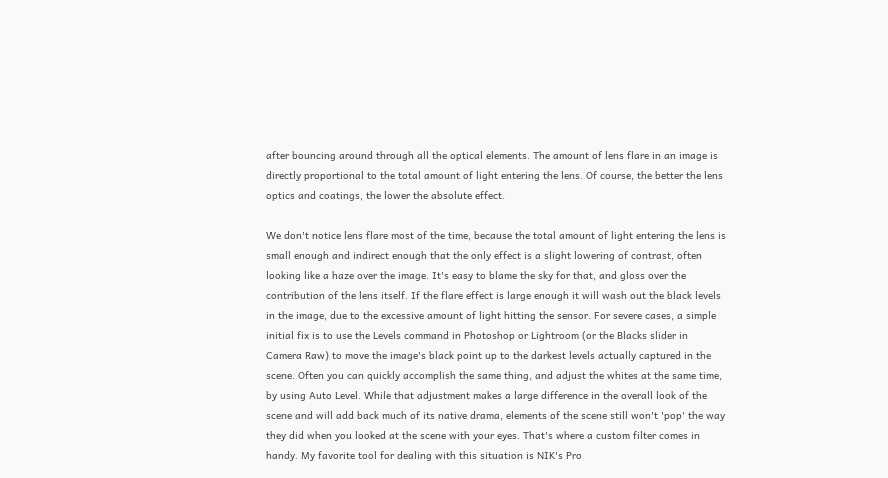after bouncing around through all the optical elements. The amount of lens flare in an image is directly proportional to the total amount of light entering the lens. Of course, the better the lens optics and coatings, the lower the absolute effect.

We don't notice lens flare most of the time, because the total amount of light entering the lens is small enough and indirect enough that the only effect is a slight lowering of contrast, often looking like a haze over the image. It's easy to blame the sky for that, and gloss over the contribution of the lens itself. If the flare effect is large enough it will wash out the black levels in the image, due to the excessive amount of light hitting the sensor. For severe cases, a simple initial fix is to use the Levels command in Photoshop or Lightroom (or the Blacks slider in Camera Raw) to move the image's black point up to the darkest levels actually captured in the scene. Often you can quickly accomplish the same thing, and adjust the whites at the same time, by using Auto Level. While that adjustment makes a large difference in the overall look of the scene and will add back much of its native drama, elements of the scene still won't 'pop' the way they did when you looked at the scene with your eyes. That's where a custom filter comes in handy. My favorite tool for dealing with this situation is NIK's Pro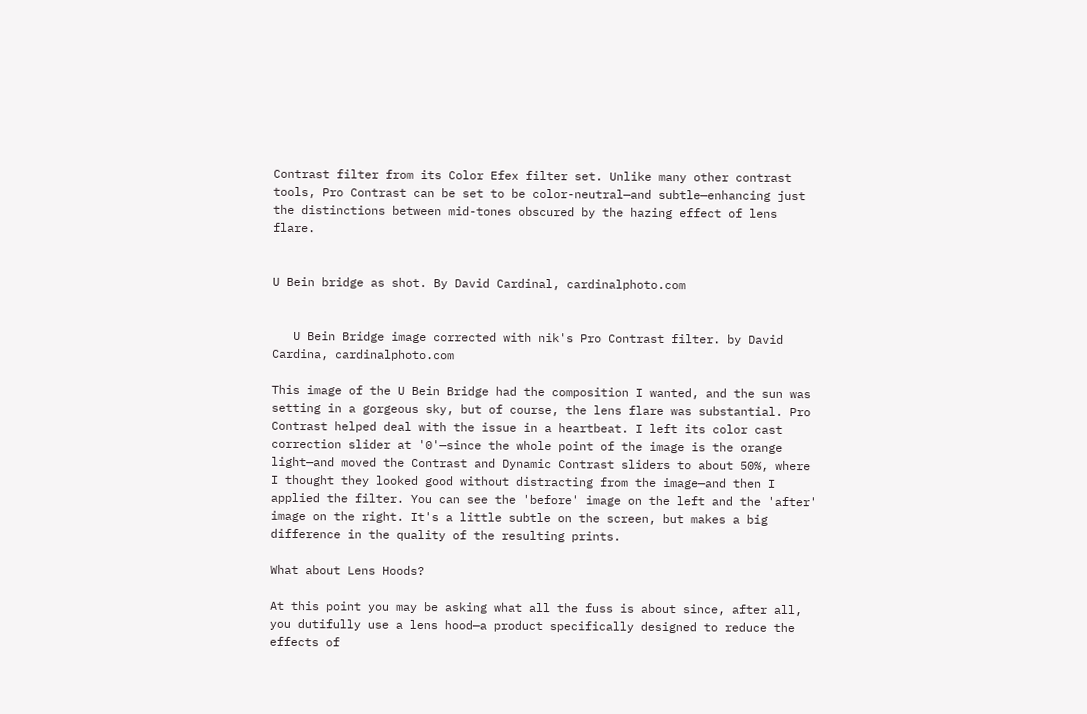Contrast filter from its Color Efex filter set. Unlike many other contrast tools, Pro Contrast can be set to be color-neutral—and subtle—enhancing just the distinctions between mid-tones obscured by the hazing effect of lens flare.


U Bein bridge as shot. By David Cardinal, cardinalphoto.com


   U Bein Bridge image corrected with nik's Pro Contrast filter. by David Cardina, cardinalphoto.com

This image of the U Bein Bridge had the composition I wanted, and the sun was setting in a gorgeous sky, but of course, the lens flare was substantial. Pro Contrast helped deal with the issue in a heartbeat. I left its color cast correction slider at '0'—since the whole point of the image is the orange light—and moved the Contrast and Dynamic Contrast sliders to about 50%, where I thought they looked good without distracting from the image—and then I applied the filter. You can see the 'before' image on the left and the 'after' image on the right. It's a little subtle on the screen, but makes a big difference in the quality of the resulting prints.

What about Lens Hoods?

At this point you may be asking what all the fuss is about since, after all, you dutifully use a lens hood—a product specifically designed to reduce the effects of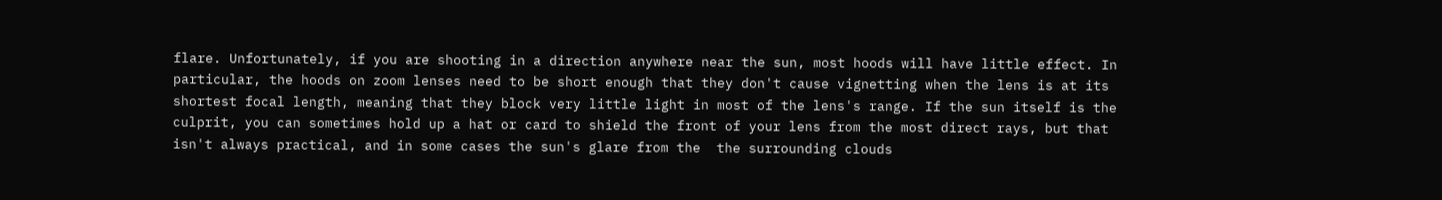flare. Unfortunately, if you are shooting in a direction anywhere near the sun, most hoods will have little effect. In particular, the hoods on zoom lenses need to be short enough that they don't cause vignetting when the lens is at its shortest focal length, meaning that they block very little light in most of the lens's range. If the sun itself is the culprit, you can sometimes hold up a hat or card to shield the front of your lens from the most direct rays, but that isn't always practical, and in some cases the sun's glare from the  the surrounding clouds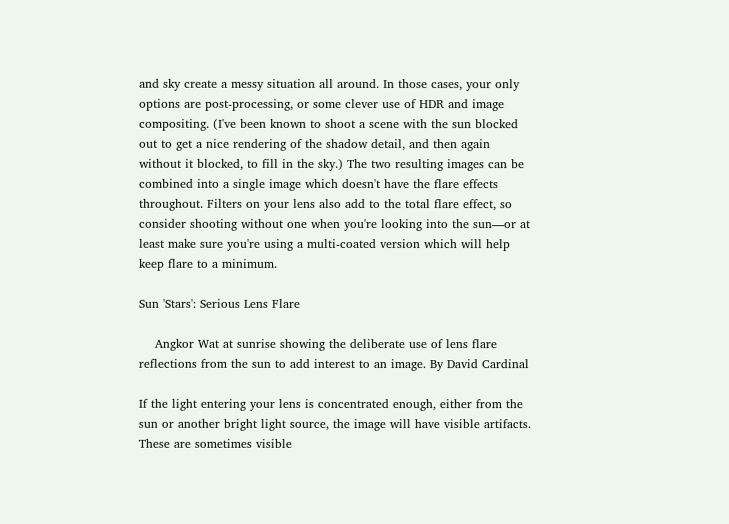and sky create a messy situation all around. In those cases, your only options are post-processing, or some clever use of HDR and image compositing. (I've been known to shoot a scene with the sun blocked out to get a nice rendering of the shadow detail, and then again without it blocked, to fill in the sky.) The two resulting images can be combined into a single image which doesn't have the flare effects throughout. Filters on your lens also add to the total flare effect, so consider shooting without one when you're looking into the sun—or at least make sure you're using a multi-coated version which will help keep flare to a minimum.

Sun 'Stars': Serious Lens Flare

    Angkor Wat at sunrise showing the deliberate use of lens flare reflections from the sun to add interest to an image. By David Cardinal

If the light entering your lens is concentrated enough, either from the sun or another bright light source, the image will have visible artifacts. These are sometimes visible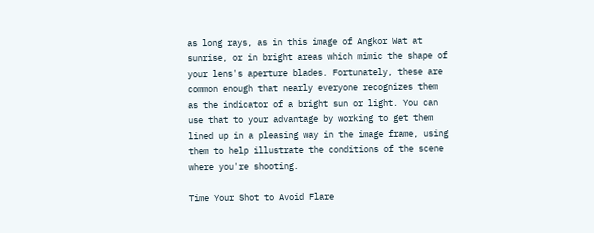as long rays, as in this image of Angkor Wat at sunrise, or in bright areas which mimic the shape of your lens's aperture blades. Fortunately, these are common enough that nearly everyone recognizes them as the indicator of a bright sun or light. You can use that to your advantage by working to get them lined up in a pleasing way in the image frame, using them to help illustrate the conditions of the scene where you're shooting.

Time Your Shot to Avoid Flare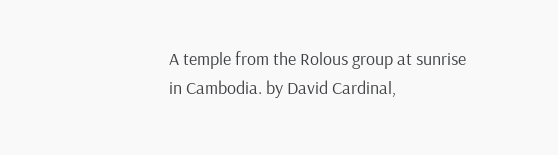A temple from the Rolous group at sunrise in Cambodia. by David Cardinal,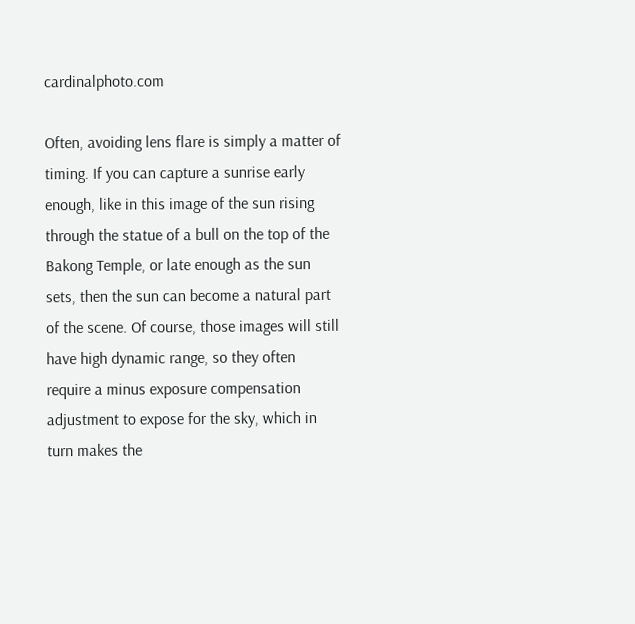cardinalphoto.com

Often, avoiding lens flare is simply a matter of timing. If you can capture a sunrise early enough, like in this image of the sun rising through the statue of a bull on the top of the Bakong Temple, or late enough as the sun sets, then the sun can become a natural part of the scene. Of course, those images will still have high dynamic range, so they often require a minus exposure compensation adjustment to expose for the sky, which in turn makes the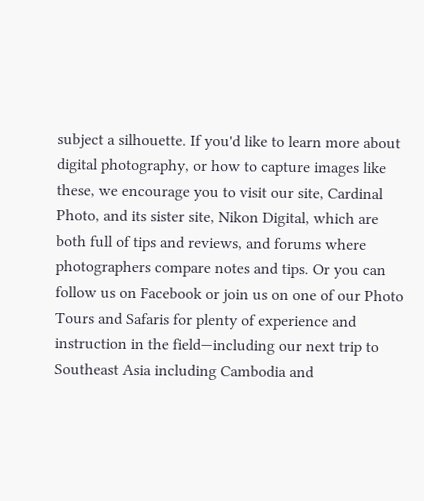subject a silhouette. If you'd like to learn more about digital photography, or how to capture images like these, we encourage you to visit our site, Cardinal Photo, and its sister site, Nikon Digital, which are both full of tips and reviews, and forums where photographers compare notes and tips. Or you can follow us on Facebook or join us on one of our Photo Tours and Safaris for plenty of experience and instruction in the field—including our next trip to Southeast Asia including Cambodia and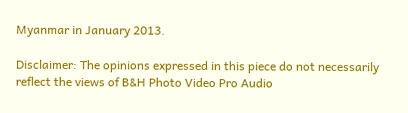Myanmar in January 2013.

Disclaimer: The opinions expressed in this piece do not necessarily reflect the views of B&H Photo Video Pro Audio